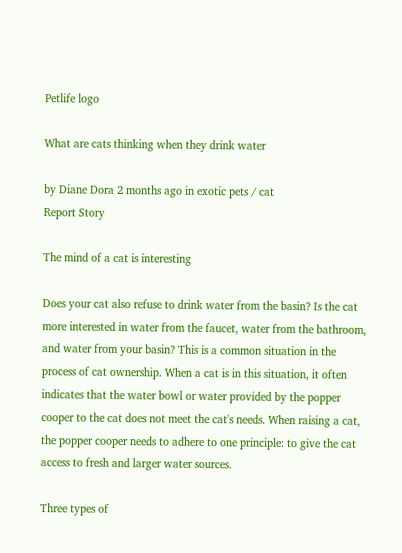Petlife logo

What are cats thinking when they drink water

by Diane Dora 2 months ago in exotic pets / cat
Report Story

The mind of a cat is interesting

Does your cat also refuse to drink water from the basin? Is the cat more interested in water from the faucet, water from the bathroom, and water from your basin? This is a common situation in the process of cat ownership. When a cat is in this situation, it often indicates that the water bowl or water provided by the popper cooper to the cat does not meet the cat's needs. When raising a cat, the popper cooper needs to adhere to one principle: to give the cat access to fresh and larger water sources.

Three types of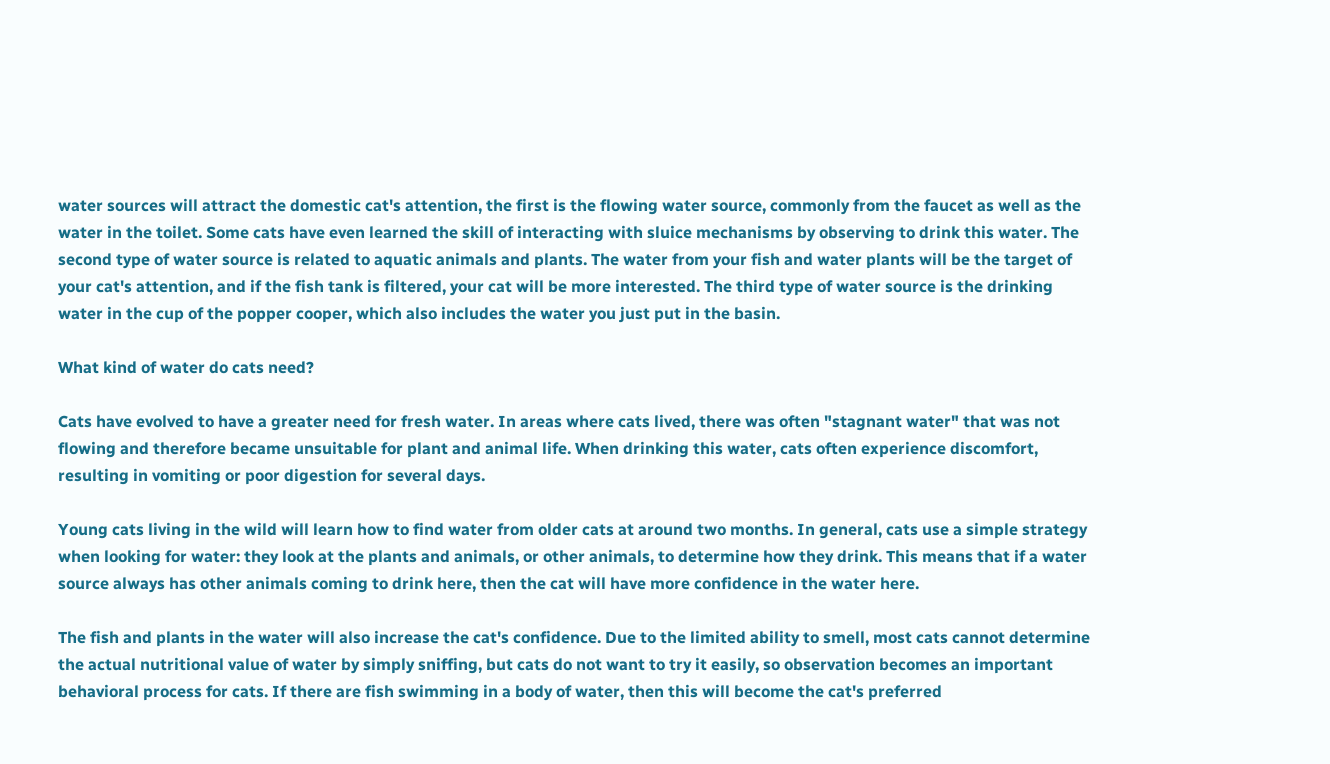water sources will attract the domestic cat's attention, the first is the flowing water source, commonly from the faucet as well as the water in the toilet. Some cats have even learned the skill of interacting with sluice mechanisms by observing to drink this water. The second type of water source is related to aquatic animals and plants. The water from your fish and water plants will be the target of your cat's attention, and if the fish tank is filtered, your cat will be more interested. The third type of water source is the drinking water in the cup of the popper cooper, which also includes the water you just put in the basin.

What kind of water do cats need?

Cats have evolved to have a greater need for fresh water. In areas where cats lived, there was often "stagnant water" that was not flowing and therefore became unsuitable for plant and animal life. When drinking this water, cats often experience discomfort, resulting in vomiting or poor digestion for several days.

Young cats living in the wild will learn how to find water from older cats at around two months. In general, cats use a simple strategy when looking for water: they look at the plants and animals, or other animals, to determine how they drink. This means that if a water source always has other animals coming to drink here, then the cat will have more confidence in the water here.

The fish and plants in the water will also increase the cat's confidence. Due to the limited ability to smell, most cats cannot determine the actual nutritional value of water by simply sniffing, but cats do not want to try it easily, so observation becomes an important behavioral process for cats. If there are fish swimming in a body of water, then this will become the cat's preferred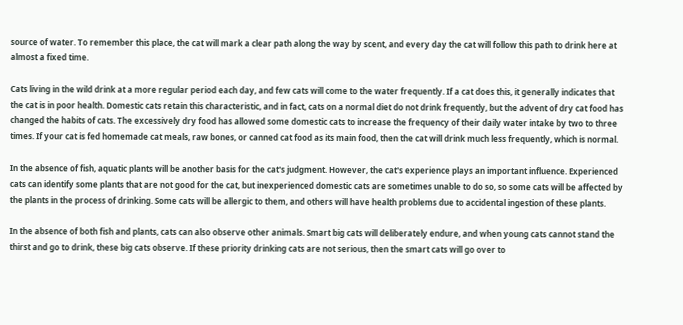source of water. To remember this place, the cat will mark a clear path along the way by scent, and every day the cat will follow this path to drink here at almost a fixed time.

Cats living in the wild drink at a more regular period each day, and few cats will come to the water frequently. If a cat does this, it generally indicates that the cat is in poor health. Domestic cats retain this characteristic, and in fact, cats on a normal diet do not drink frequently, but the advent of dry cat food has changed the habits of cats. The excessively dry food has allowed some domestic cats to increase the frequency of their daily water intake by two to three times. If your cat is fed homemade cat meals, raw bones, or canned cat food as its main food, then the cat will drink much less frequently, which is normal.

In the absence of fish, aquatic plants will be another basis for the cat's judgment. However, the cat's experience plays an important influence. Experienced cats can identify some plants that are not good for the cat, but inexperienced domestic cats are sometimes unable to do so, so some cats will be affected by the plants in the process of drinking. Some cats will be allergic to them, and others will have health problems due to accidental ingestion of these plants.

In the absence of both fish and plants, cats can also observe other animals. Smart big cats will deliberately endure, and when young cats cannot stand the thirst and go to drink, these big cats observe. If these priority drinking cats are not serious, then the smart cats will go over to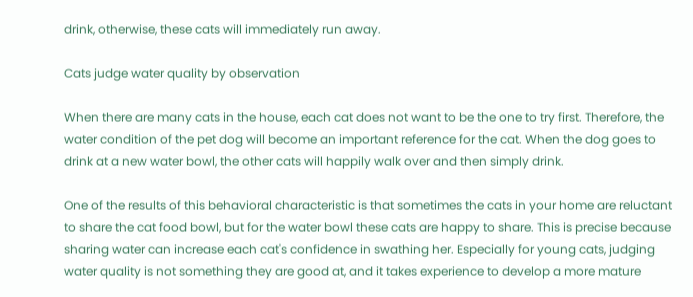drink, otherwise, these cats will immediately run away.

Cats judge water quality by observation

When there are many cats in the house, each cat does not want to be the one to try first. Therefore, the water condition of the pet dog will become an important reference for the cat. When the dog goes to drink at a new water bowl, the other cats will happily walk over and then simply drink.

One of the results of this behavioral characteristic is that sometimes the cats in your home are reluctant to share the cat food bowl, but for the water bowl these cats are happy to share. This is precise because sharing water can increase each cat's confidence in swathing her. Especially for young cats, judging water quality is not something they are good at, and it takes experience to develop a more mature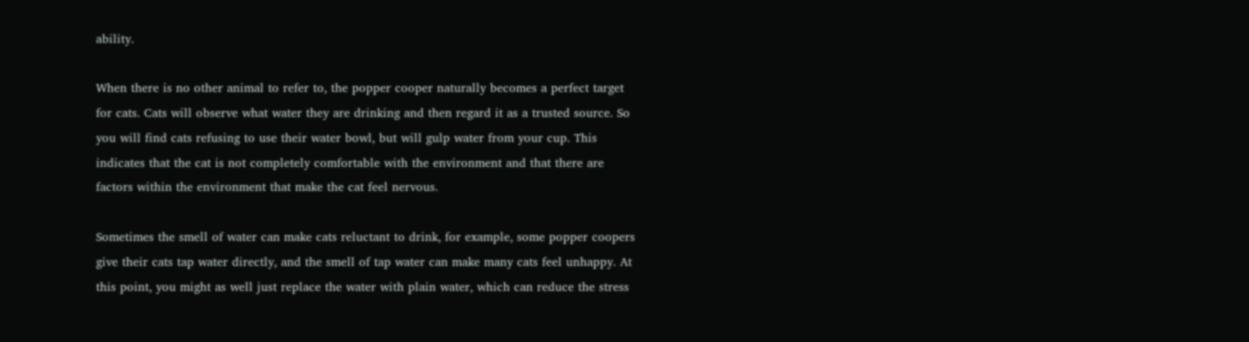ability.

When there is no other animal to refer to, the popper cooper naturally becomes a perfect target for cats. Cats will observe what water they are drinking and then regard it as a trusted source. So you will find cats refusing to use their water bowl, but will gulp water from your cup. This indicates that the cat is not completely comfortable with the environment and that there are factors within the environment that make the cat feel nervous.

Sometimes the smell of water can make cats reluctant to drink, for example, some popper coopers give their cats tap water directly, and the smell of tap water can make many cats feel unhappy. At this point, you might as well just replace the water with plain water, which can reduce the stress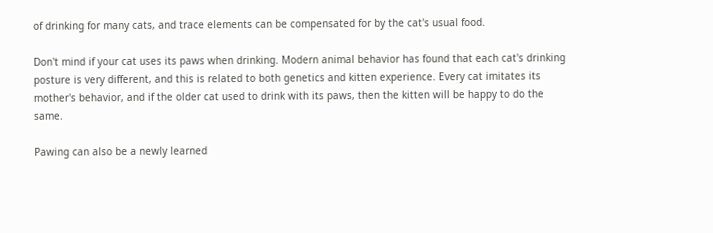of drinking for many cats, and trace elements can be compensated for by the cat's usual food.

Don't mind if your cat uses its paws when drinking. Modern animal behavior has found that each cat's drinking posture is very different, and this is related to both genetics and kitten experience. Every cat imitates its mother's behavior, and if the older cat used to drink with its paws, then the kitten will be happy to do the same.

Pawing can also be a newly learned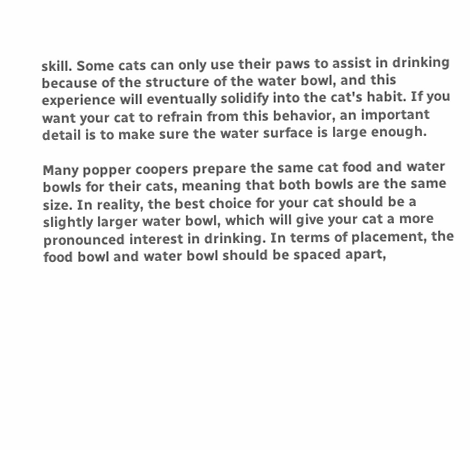skill. Some cats can only use their paws to assist in drinking because of the structure of the water bowl, and this experience will eventually solidify into the cat's habit. If you want your cat to refrain from this behavior, an important detail is to make sure the water surface is large enough.

Many popper coopers prepare the same cat food and water bowls for their cats, meaning that both bowls are the same size. In reality, the best choice for your cat should be a slightly larger water bowl, which will give your cat a more pronounced interest in drinking. In terms of placement, the food bowl and water bowl should be spaced apart,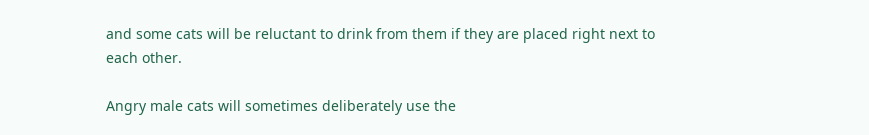and some cats will be reluctant to drink from them if they are placed right next to each other.

Angry male cats will sometimes deliberately use the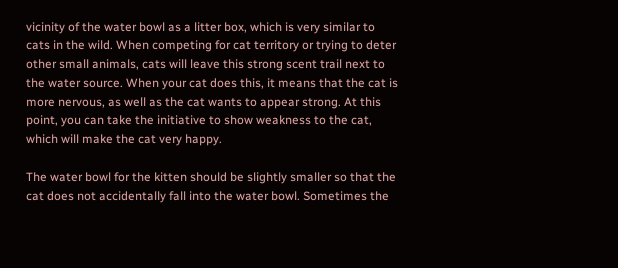vicinity of the water bowl as a litter box, which is very similar to cats in the wild. When competing for cat territory or trying to deter other small animals, cats will leave this strong scent trail next to the water source. When your cat does this, it means that the cat is more nervous, as well as the cat wants to appear strong. At this point, you can take the initiative to show weakness to the cat, which will make the cat very happy.

The water bowl for the kitten should be slightly smaller so that the cat does not accidentally fall into the water bowl. Sometimes the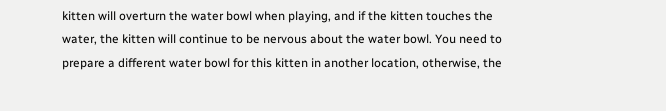kitten will overturn the water bowl when playing, and if the kitten touches the water, the kitten will continue to be nervous about the water bowl. You need to prepare a different water bowl for this kitten in another location, otherwise, the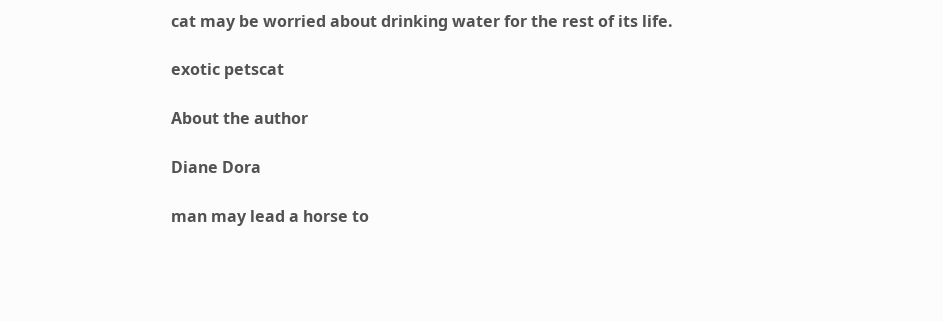cat may be worried about drinking water for the rest of its life.

exotic petscat

About the author

Diane Dora

man may lead a horse to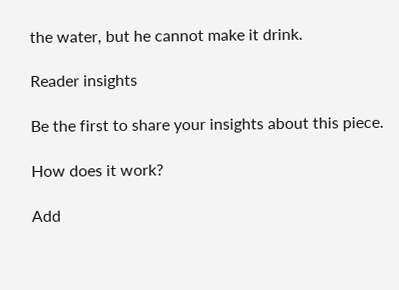the water, but he cannot make it drink.

Reader insights

Be the first to share your insights about this piece.

How does it work?

Add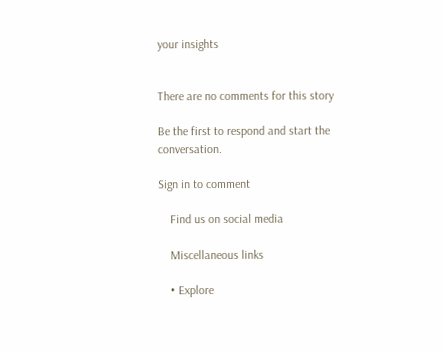your insights


There are no comments for this story

Be the first to respond and start the conversation.

Sign in to comment

    Find us on social media

    Miscellaneous links

    • Explore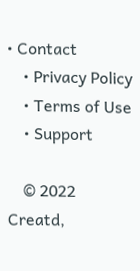• Contact
    • Privacy Policy
    • Terms of Use
    • Support

    © 2022 Creatd,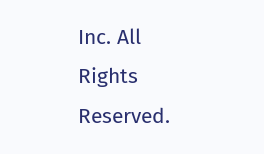Inc. All Rights Reserved.